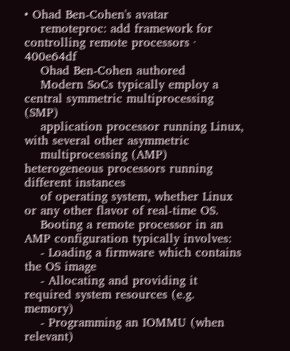• Ohad Ben-Cohen's avatar
    remoteproc: add framework for controlling remote processors · 400e64df
    Ohad Ben-Cohen authored
    Modern SoCs typically employ a central symmetric multiprocessing (SMP)
    application processor running Linux, with several other asymmetric
    multiprocessing (AMP) heterogeneous processors running different instances
    of operating system, whether Linux or any other flavor of real-time OS.
    Booting a remote processor in an AMP configuration typically involves:
    - Loading a firmware which contains the OS image
    - Allocating and providing it required system resources (e.g. memory)
    - Programming an IOMMU (when relevant)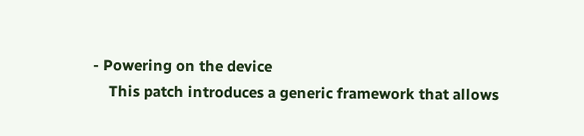- Powering on the device
    This patch introduces a generic framework that allows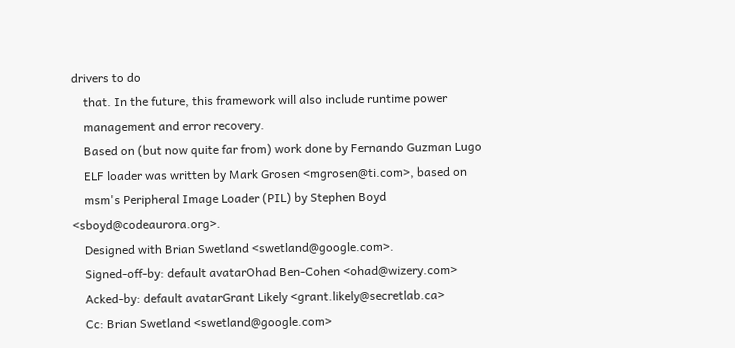drivers to do
    that. In the future, this framework will also include runtime power
    management and error recovery.
    Based on (but now quite far from) work done by Fernando Guzman Lugo
    ELF loader was written by Mark Grosen <mgrosen@ti.com>, based on
    msm's Peripheral Image Loader (PIL) by Stephen Boyd <sboyd@codeaurora.org>.
    Designed with Brian Swetland <swetland@google.com>.
    Signed-off-by: default avatarOhad Ben-Cohen <ohad@wizery.com>
    Acked-by: default avatarGrant Likely <grant.likely@secretlab.ca>
    Cc: Brian Swetland <swetland@google.com>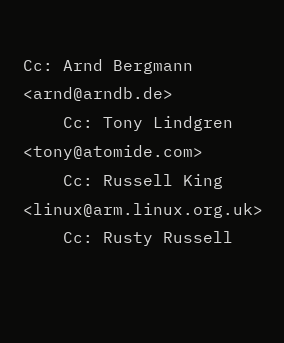Cc: Arnd Bergmann <arnd@arndb.de>
    Cc: Tony Lindgren <tony@atomide.com>
    Cc: Russell King <linux@arm.linux.org.uk>
    Cc: Rusty Russell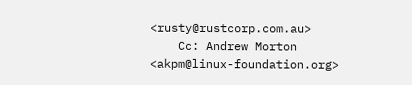<rusty@rustcorp.com.au>
    Cc: Andrew Morton <akpm@linux-foundation.org>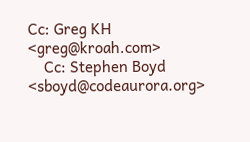Cc: Greg KH <greg@kroah.com>
    Cc: Stephen Boyd <sboyd@codeaurora.org>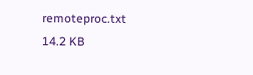remoteproc.txt 14.2 KB